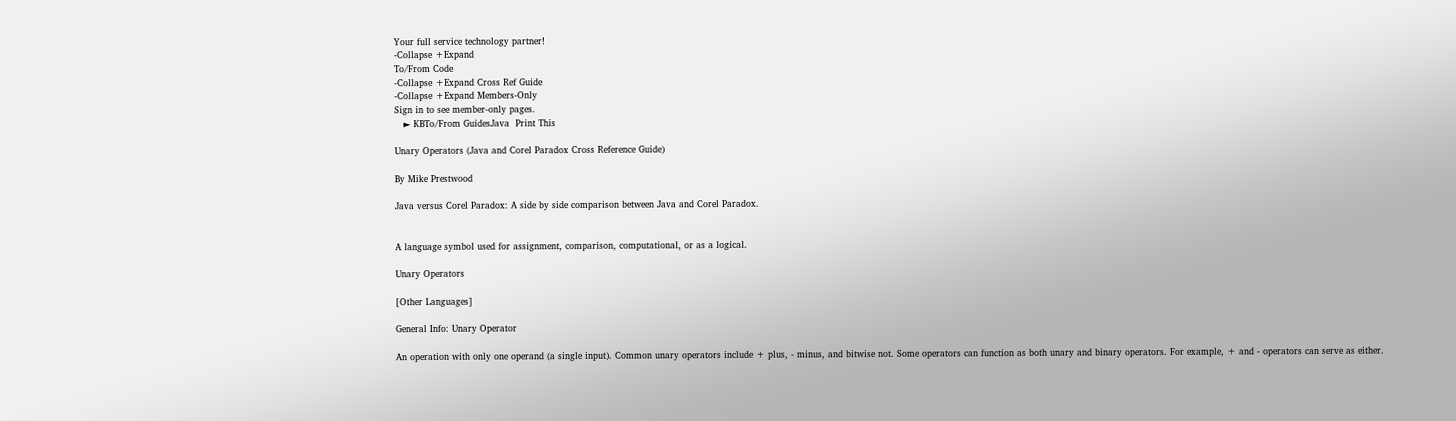Your full service technology partner!
-Collapse +Expand
To/From Code
-Collapse +Expand Cross Ref Guide
-Collapse +Expand Members-Only
Sign in to see member-only pages.
   ► KBTo/From GuidesJava  Print This

Unary Operators (Java and Corel Paradox Cross Reference Guide)

By Mike Prestwood

Java versus Corel Paradox: A side by side comparison between Java and Corel Paradox.


A language symbol used for assignment, comparison, computational, or as a logical.

Unary Operators

[Other Languages]

General Info: Unary Operator

An operation with only one operand (a single input). Common unary operators include + plus, - minus, and bitwise not. Some operators can function as both unary and binary operators. For example, + and - operators can serve as either.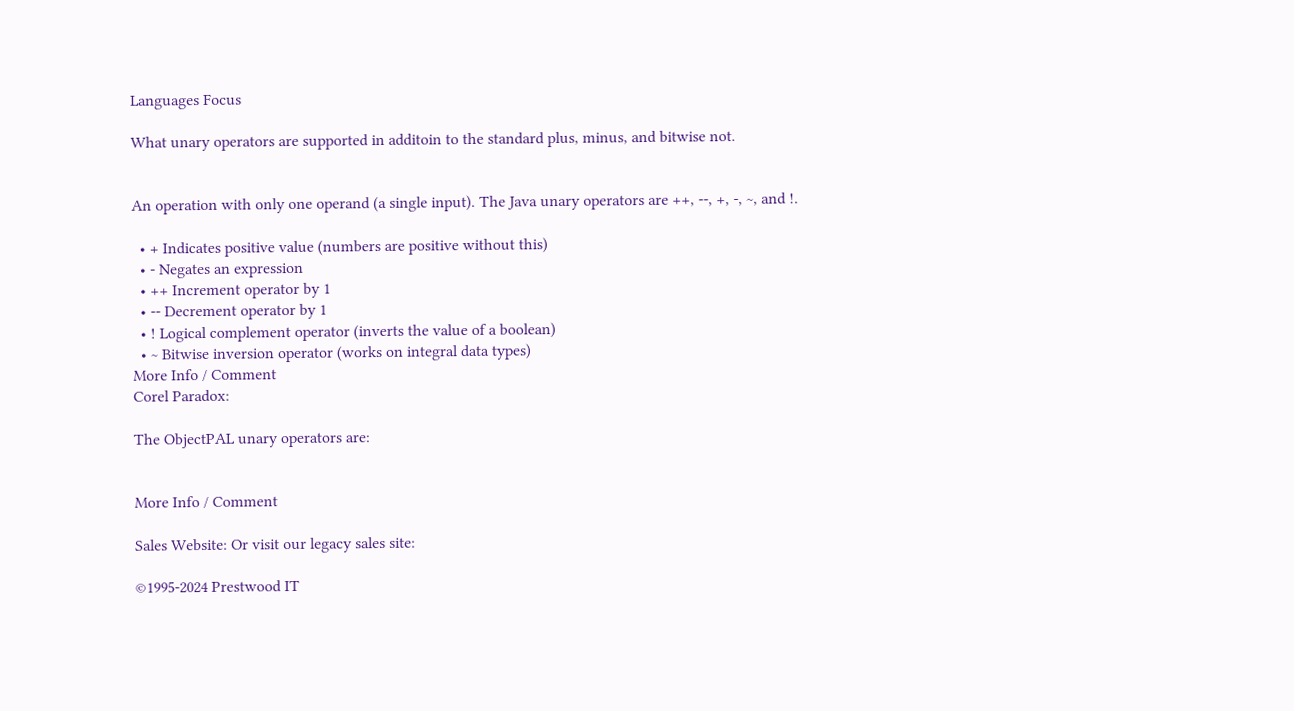Languages Focus

What unary operators are supported in additoin to the standard plus, minus, and bitwise not.


An operation with only one operand (a single input). The Java unary operators are ++, --, +, -, ~, and !.

  • + Indicates positive value (numbers are positive without this)
  • - Negates an expression
  • ++ Increment operator by 1
  • -- Decrement operator by 1
  • ! Logical complement operator (inverts the value of a boolean)
  • ~ Bitwise inversion operator (works on integral data types)
More Info / Comment
Corel Paradox:

The ObjectPAL unary operators are:


More Info / Comment

Sales Website: Or visit our legacy sales site:

©1995-2024 Prestwood IT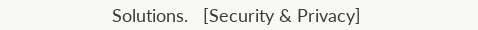Solutions.   [Security & Privacy]